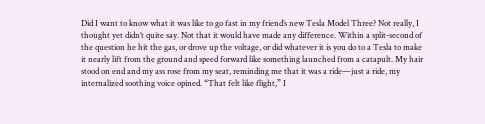Did I want to know what it was like to go fast in my friend’s new Tesla Model Three? Not really, I thought yet didn’t quite say. Not that it would have made any difference. Within a split-second of the question he hit the gas, or drove up the voltage, or did whatever it is you do to a Tesla to make it nearly lift from the ground and speed forward like something launched from a catapult. My hair stood on end and my ass rose from my seat, reminding me that it was a ride—just a ride, my internalized soothing voice opined. “That felt like flight,” I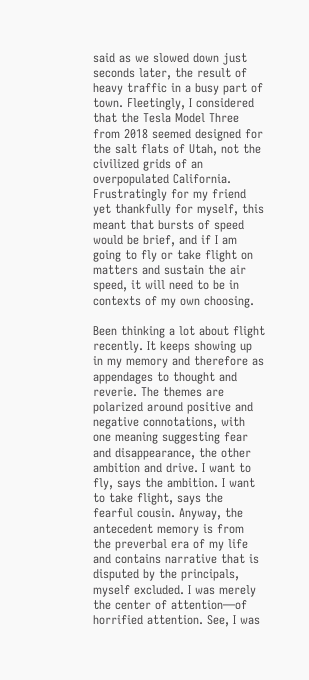said as we slowed down just seconds later, the result of heavy traffic in a busy part of town. Fleetingly, I considered that the Tesla Model Three from 2018 seemed designed for the salt flats of Utah, not the civilized grids of an overpopulated California. Frustratingly for my friend yet thankfully for myself, this meant that bursts of speed would be brief, and if I am going to fly or take flight on matters and sustain the air speed, it will need to be in contexts of my own choosing.

Been thinking a lot about flight recently. It keeps showing up in my memory and therefore as appendages to thought and reverie. The themes are polarized around positive and negative connotations, with one meaning suggesting fear and disappearance, the other ambition and drive. I want to fly, says the ambition. I want to take flight, says the fearful cousin. Anyway, the antecedent memory is from the preverbal era of my life and contains narrative that is disputed by the principals, myself excluded. I was merely the center of attention—of horrified attention. See, I was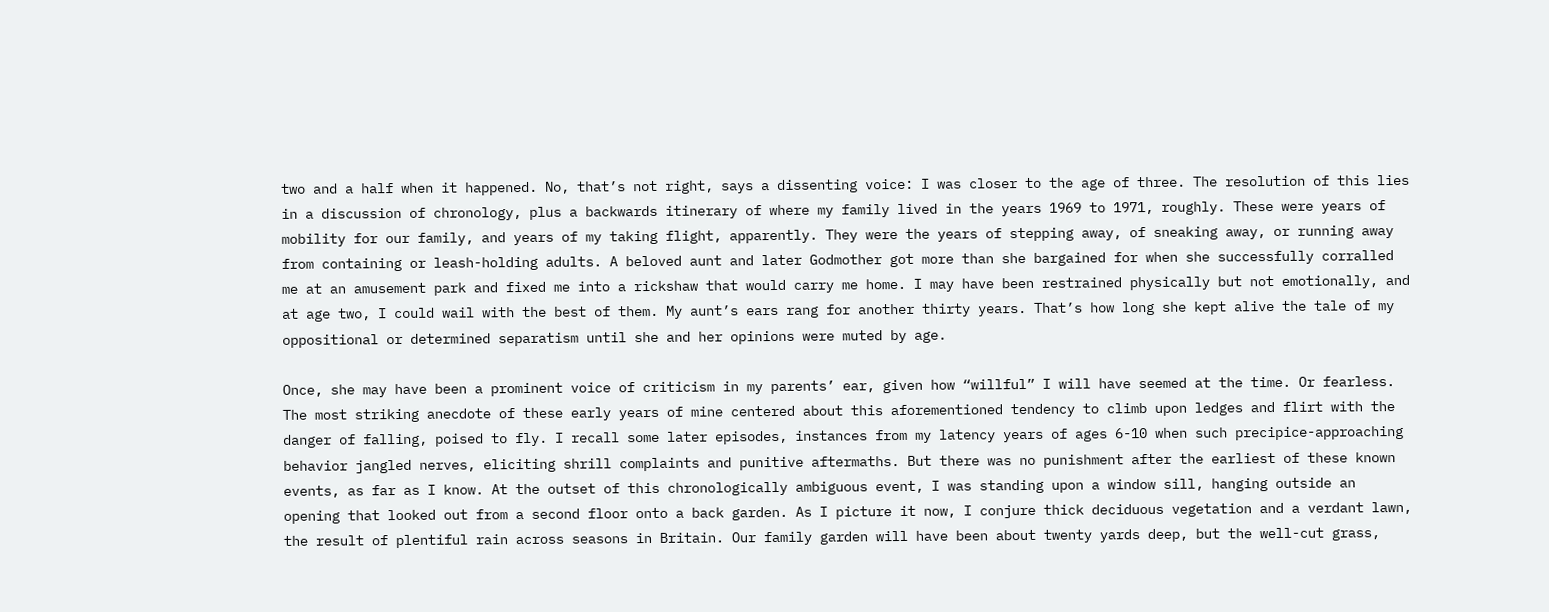two and a half when it happened. No, that’s not right, says a dissenting voice: I was closer to the age of three. The resolution of this lies in a discussion of chronology, plus a backwards itinerary of where my family lived in the years 1969 to 1971, roughly. These were years of mobility for our family, and years of my taking flight, apparently. They were the years of stepping away, of sneaking away, or running away from containing or leash-holding adults. A beloved aunt and later Godmother got more than she bargained for when she successfully corralled me at an amusement park and fixed me into a rickshaw that would carry me home. I may have been restrained physically but not emotionally, and at age two, I could wail with the best of them. My aunt’s ears rang for another thirty years. That’s how long she kept alive the tale of my oppositional or determined separatism until she and her opinions were muted by age.

Once, she may have been a prominent voice of criticism in my parents’ ear, given how “willful” I will have seemed at the time. Or fearless. The most striking anecdote of these early years of mine centered about this aforementioned tendency to climb upon ledges and flirt with the danger of falling, poised to fly. I recall some later episodes, instances from my latency years of ages 6-10 when such precipice-approaching behavior jangled nerves, eliciting shrill complaints and punitive aftermaths. But there was no punishment after the earliest of these known events, as far as I know. At the outset of this chronologically ambiguous event, I was standing upon a window sill, hanging outside an opening that looked out from a second floor onto a back garden. As I picture it now, I conjure thick deciduous vegetation and a verdant lawn, the result of plentiful rain across seasons in Britain. Our family garden will have been about twenty yards deep, but the well-cut grass,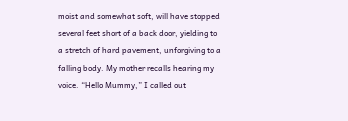moist and somewhat soft, will have stopped several feet short of a back door, yielding to a stretch of hard pavement, unforgiving to a falling body. My mother recalls hearing my voice. “Hello Mummy,” I called out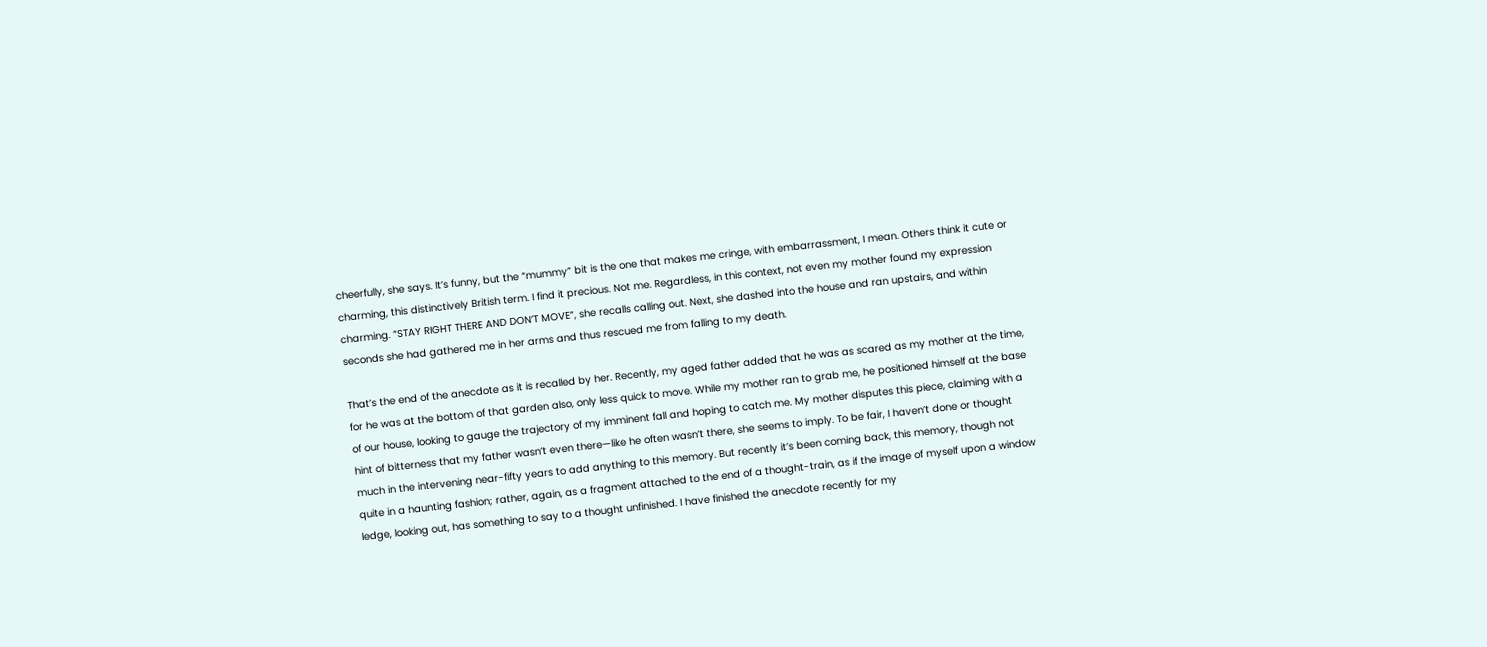cheerfully, she says. It’s funny, but the “mummy” bit is the one that makes me cringe, with embarrassment, I mean. Others think it cute or charming, this distinctively British term. I find it precious. Not me. Regardless, in this context, not even my mother found my expression charming. “STAY RIGHT THERE AND DON’T MOVE”, she recalls calling out. Next, she dashed into the house and ran upstairs, and within seconds she had gathered me in her arms and thus rescued me from falling to my death.

That’s the end of the anecdote as it is recalled by her. Recently, my aged father added that he was as scared as my mother at the time, for he was at the bottom of that garden also, only less quick to move. While my mother ran to grab me, he positioned himself at the base of our house, looking to gauge the trajectory of my imminent fall and hoping to catch me. My mother disputes this piece, claiming with a hint of bitterness that my father wasn’t even there—like he often wasn’t there, she seems to imply. To be fair, I haven’t done or thought much in the intervening near-fifty years to add anything to this memory. But recently it’s been coming back, this memory, though not quite in a haunting fashion; rather, again, as a fragment attached to the end of a thought-train, as if the image of myself upon a window ledge, looking out, has something to say to a thought unfinished. I have finished the anecdote recently for my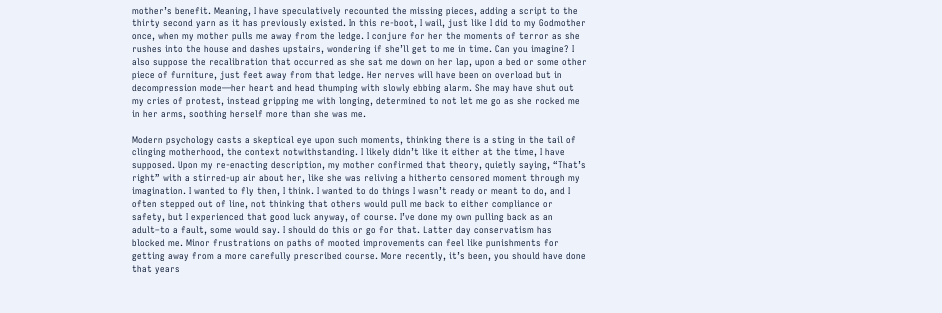mother’s benefit. Meaning, I have speculatively recounted the missing pieces, adding a script to the thirty second yarn as it has previously existed. In this re-boot, I wail, just like I did to my Godmother once, when my mother pulls me away from the ledge. I conjure for her the moments of terror as she rushes into the house and dashes upstairs, wondering if she’ll get to me in time. Can you imagine? I also suppose the recalibration that occurred as she sat me down on her lap, upon a bed or some other piece of furniture, just feet away from that ledge. Her nerves will have been on overload but in decompression mode—her heart and head thumping with slowly ebbing alarm. She may have shut out my cries of protest, instead gripping me with longing, determined to not let me go as she rocked me in her arms, soothing herself more than she was me.

Modern psychology casts a skeptical eye upon such moments, thinking there is a sting in the tail of clinging motherhood, the context notwithstanding. I likely didn’t like it either at the time, I have supposed. Upon my re-enacting description, my mother confirmed that theory, quietly saying, “That’s right” with a stirred-up air about her, like she was reliving a hitherto censored moment through my imagination. I wanted to fly then, I think. I wanted to do things I wasn’t ready or meant to do, and I often stepped out of line, not thinking that others would pull me back to either compliance or safety, but I experienced that good luck anyway, of course. I’ve done my own pulling back as an adult–to a fault, some would say. I should do this or go for that. Latter day conservatism has blocked me. Minor frustrations on paths of mooted improvements can feel like punishments for getting away from a more carefully prescribed course. More recently, it’s been, you should have done that years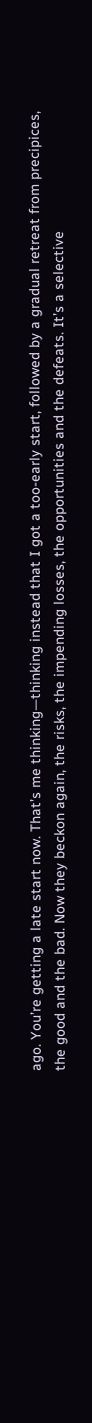ago. You’re getting a late start now. That’s me thinking—thinking instead that I got a too-early start, followed by a gradual retreat from precipices, the good and the bad. Now they beckon again, the risks, the impending losses, the opportunities and the defeats. It’s a selective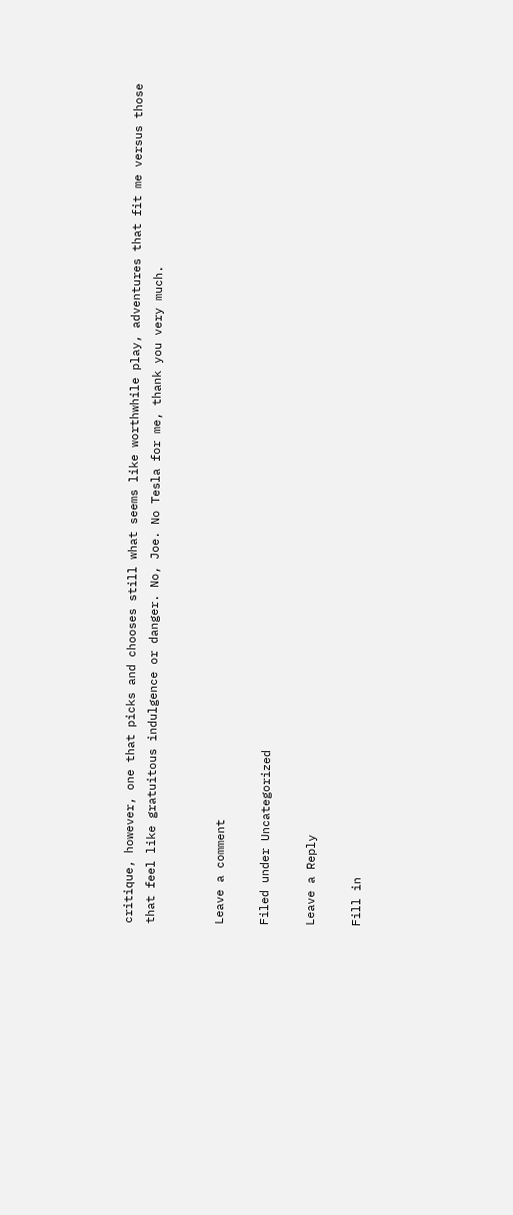critique, however, one that picks and chooses still what seems like worthwhile play, adventures that fit me versus those that feel like gratuitous indulgence or danger. No, Joe. No Tesla for me, thank you very much.


Leave a comment

Filed under Uncategorized

Leave a Reply

Fill in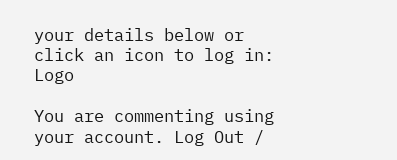your details below or click an icon to log in: Logo

You are commenting using your account. Log Out /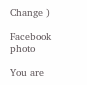Change )

Facebook photo

You are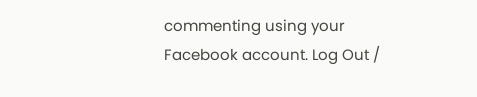commenting using your Facebook account. Log Out /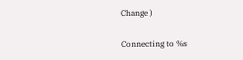Change )

Connecting to %s